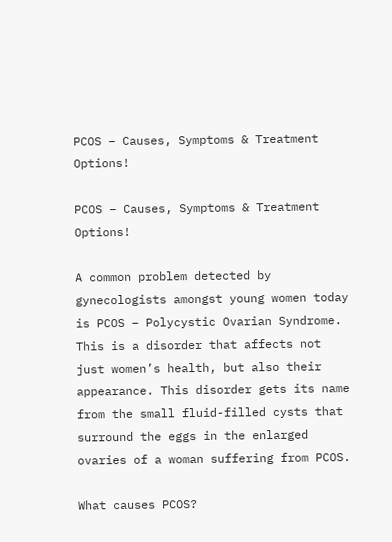PCOS – Causes, Symptoms & Treatment Options!

PCOS – Causes, Symptoms & Treatment Options!

A common problem detected by gynecologists amongst young women today is PCOS – Polycystic Ovarian Syndrome. This is a disorder that affects not just women’s health, but also their appearance. This disorder gets its name from the small fluid-filled cysts that surround the eggs in the enlarged ovaries of a woman suffering from PCOS.

What causes PCOS?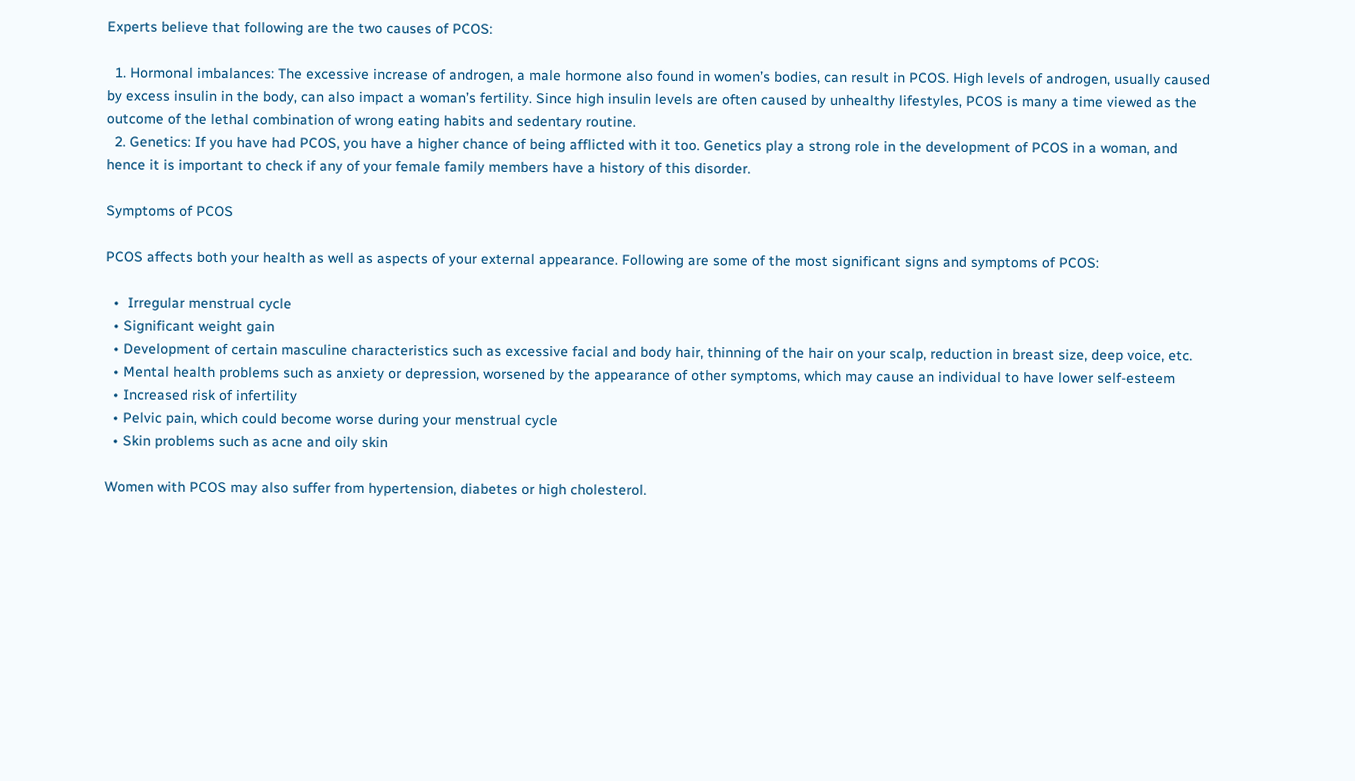Experts believe that following are the two causes of PCOS:

  1. Hormonal imbalances: The excessive increase of androgen, a male hormone also found in women’s bodies, can result in PCOS. High levels of androgen, usually caused by excess insulin in the body, can also impact a woman’s fertility. Since high insulin levels are often caused by unhealthy lifestyles, PCOS is many a time viewed as the outcome of the lethal combination of wrong eating habits and sedentary routine.
  2. Genetics: If you have had PCOS, you have a higher chance of being afflicted with it too. Genetics play a strong role in the development of PCOS in a woman, and hence it is important to check if any of your female family members have a history of this disorder.

Symptoms of PCOS

PCOS affects both your health as well as aspects of your external appearance. Following are some of the most significant signs and symptoms of PCOS:

  •  Irregular menstrual cycle
  • Significant weight gain
  • Development of certain masculine characteristics such as excessive facial and body hair, thinning of the hair on your scalp, reduction in breast size, deep voice, etc.
  • Mental health problems such as anxiety or depression, worsened by the appearance of other symptoms, which may cause an individual to have lower self-esteem
  • Increased risk of infertility
  • Pelvic pain, which could become worse during your menstrual cycle
  • Skin problems such as acne and oily skin

Women with PCOS may also suffer from hypertension, diabetes or high cholesterol.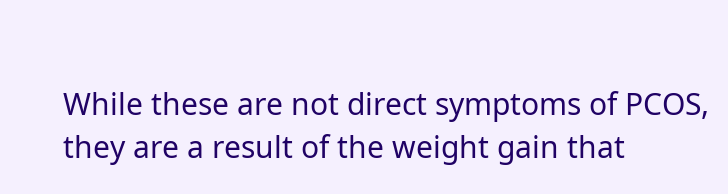While these are not direct symptoms of PCOS, they are a result of the weight gain that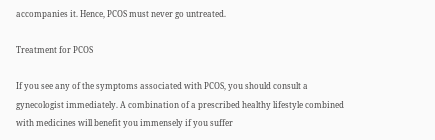accompanies it. Hence, PCOS must never go untreated.

Treatment for PCOS

If you see any of the symptoms associated with PCOS, you should consult a gynecologist immediately. A combination of a prescribed healthy lifestyle combined with medicines will benefit you immensely if you suffer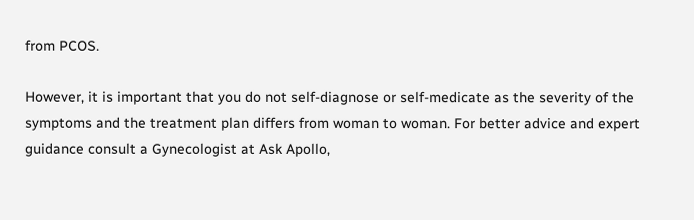from PCOS.

However, it is important that you do not self-diagnose or self-medicate as the severity of the symptoms and the treatment plan differs from woman to woman. For better advice and expert guidance consult a Gynecologist at Ask Apollo,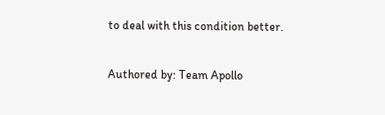to deal with this condition better.

Authored by: Team Apollo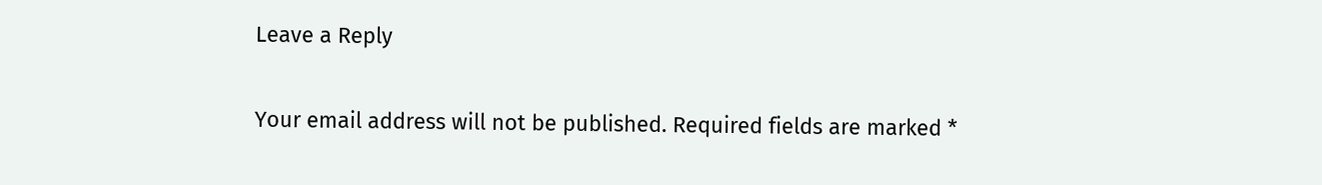Leave a Reply

Your email address will not be published. Required fields are marked *